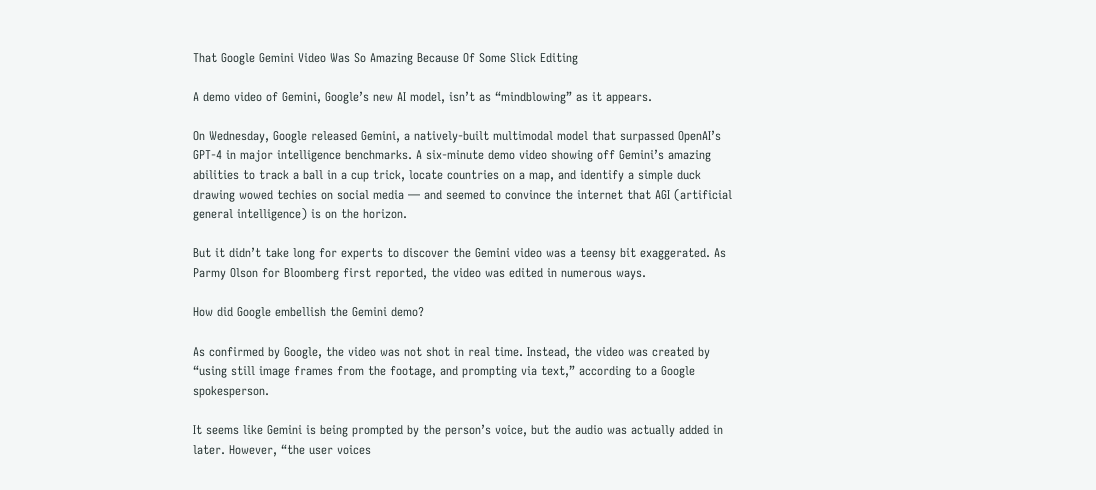That Google Gemini Video Was So Amazing Because Of Some Slick Editing

A demo video of Gemini, Google’s new AI model, isn’t as “mindblowing” as it appears.

On Wednesday, Google released Gemini, a natively-built multimodal model that surpassed OpenAI’s GPT-4 in major intelligence benchmarks. A six-minute demo video showing off Gemini’s amazing abilities to track a ball in a cup trick, locate countries on a map, and identify a simple duck drawing wowed techies on social media — and seemed to convince the internet that AGI (artificial general intelligence) is on the horizon.

But it didn’t take long for experts to discover the Gemini video was a teensy bit exaggerated. As Parmy Olson for Bloomberg first reported, the video was edited in numerous ways.

How did Google embellish the Gemini demo?

As confirmed by Google, the video was not shot in real time. Instead, the video was created by “using still image frames from the footage, and prompting via text,” according to a Google spokesperson.

It seems like Gemini is being prompted by the person’s voice, but the audio was actually added in later. However, “the user voices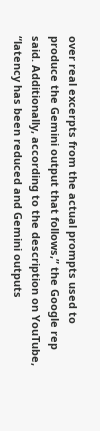over real excerpts from the actual prompts used to produce the Gemini output that follows,” the Google rep said. Additionally, according to the description on YouTube, “latency has been reduced and Gemini outputs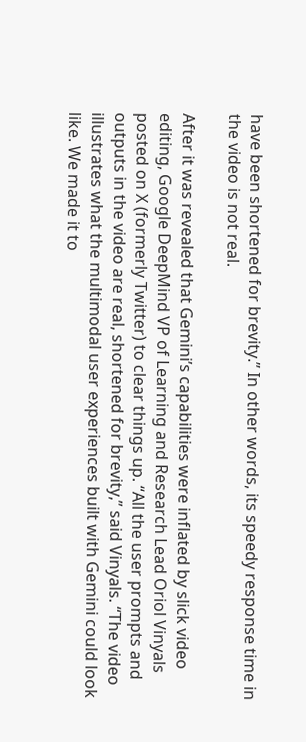have been shortened for brevity.” In other words, its speedy response time in the video is not real.

After it was revealed that Gemini’s capabilities were inflated by slick video editing, Google DeepMind VP of Learning and Research Lead Oriol Vinyals posted on X (formerly Twitter) to clear things up. “All the user prompts and outputs in the video are real, shortened for brevity,” said Vinyals. “The video illustrates what the multimodal user experiences built with Gemini could look like. We made it to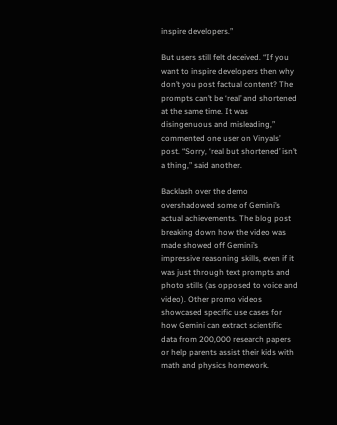inspire developers.”

But users still felt deceived. “If you want to inspire developers then why don’t you post factual content? The prompts can’t be ‘real’ and shortened at the same time. It was disingenuous and misleading,” commented one user on Vinyals’ post. “Sorry, ‘real but shortened’ isn’t a thing,” said another.

Backlash over the demo overshadowed some of Gemini’s actual achievements. The blog post breaking down how the video was made showed off Gemini’s impressive reasoning skills, even if it was just through text prompts and photo stills (as opposed to voice and video). Other promo videos showcased specific use cases for how Gemini can extract scientific data from 200,000 research papers or help parents assist their kids with math and physics homework.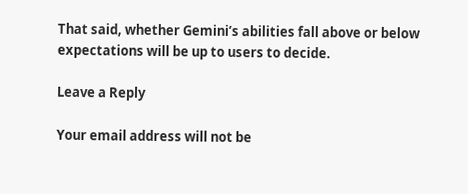That said, whether Gemini’s abilities fall above or below expectations will be up to users to decide.

Leave a Reply

Your email address will not be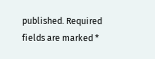published. Required fields are marked *